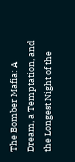The Bomber Mafia: A Dream, a Temptation, and the Longest Night of the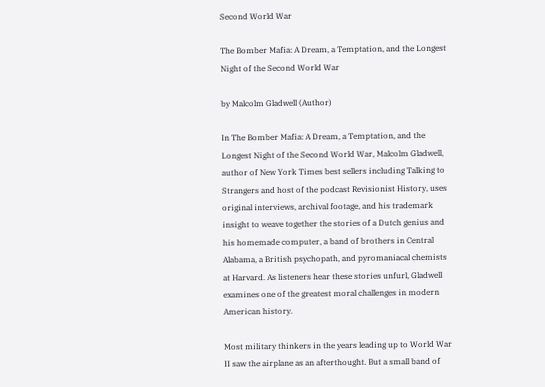Second World War

The Bomber Mafia: A Dream, a Temptation, and the Longest Night of the Second World War

by Malcolm Gladwell (Author)

In The Bomber Mafia: A Dream, a Temptation, and the Longest Night of the Second World War, Malcolm Gladwell, author of New York Times best sellers including Talking to Strangers and host of the podcast Revisionist History, uses original interviews, archival footage, and his trademark insight to weave together the stories of a Dutch genius and his homemade computer, a band of brothers in Central Alabama, a British psychopath, and pyromaniacal chemists at Harvard. As listeners hear these stories unfurl, Gladwell examines one of the greatest moral challenges in modern American history.

Most military thinkers in the years leading up to World War II saw the airplane as an afterthought. But a small band of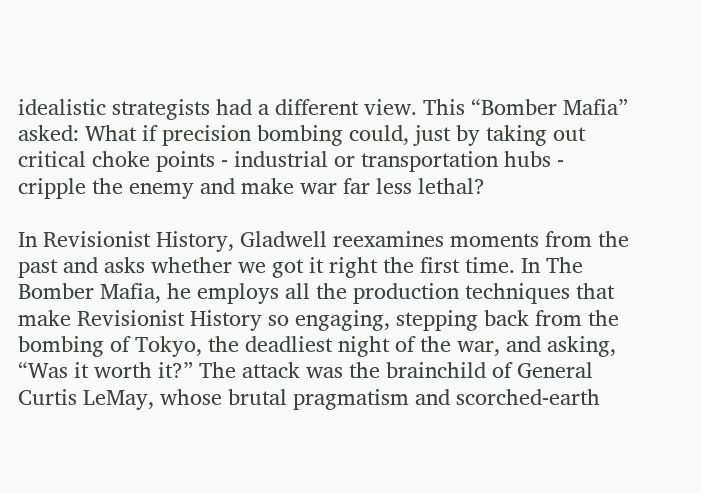idealistic strategists had a different view. This “Bomber Mafia” asked: What if precision bombing could, just by taking out critical choke points - industrial or transportation hubs - cripple the enemy and make war far less lethal?

In Revisionist History, Gladwell reexamines moments from the past and asks whether we got it right the first time. In The Bomber Mafia, he employs all the production techniques that make Revisionist History so engaging, stepping back from the bombing of Tokyo, the deadliest night of the war, and asking, “Was it worth it?” The attack was the brainchild of General Curtis LeMay, whose brutal pragmatism and scorched-earth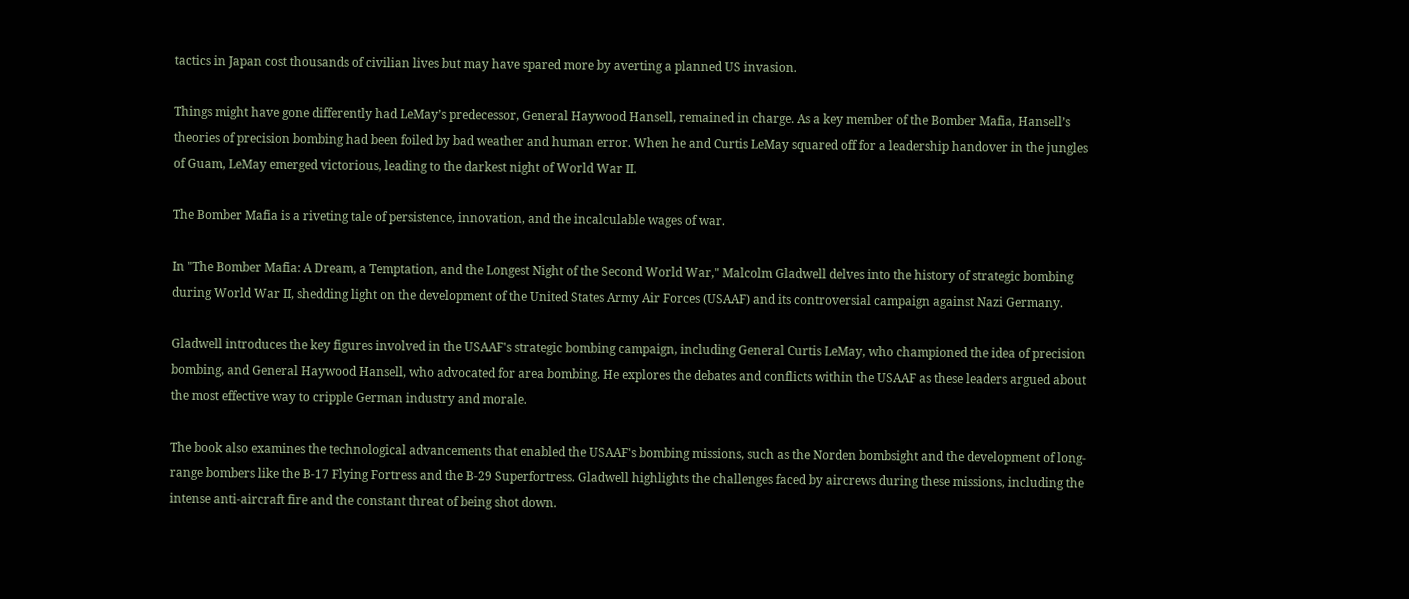tactics in Japan cost thousands of civilian lives but may have spared more by averting a planned US invasion.

Things might have gone differently had LeMay’s predecessor, General Haywood Hansell, remained in charge. As a key member of the Bomber Mafia, Hansell’s theories of precision bombing had been foiled by bad weather and human error. When he and Curtis LeMay squared off for a leadership handover in the jungles of Guam, LeMay emerged victorious, leading to the darkest night of World War II.

The Bomber Mafia is a riveting tale of persistence, innovation, and the incalculable wages of war.

In "The Bomber Mafia: A Dream, a Temptation, and the Longest Night of the Second World War," Malcolm Gladwell delves into the history of strategic bombing during World War II, shedding light on the development of the United States Army Air Forces (USAAF) and its controversial campaign against Nazi Germany.

Gladwell introduces the key figures involved in the USAAF's strategic bombing campaign, including General Curtis LeMay, who championed the idea of precision bombing, and General Haywood Hansell, who advocated for area bombing. He explores the debates and conflicts within the USAAF as these leaders argued about the most effective way to cripple German industry and morale.

The book also examines the technological advancements that enabled the USAAF's bombing missions, such as the Norden bombsight and the development of long-range bombers like the B-17 Flying Fortress and the B-29 Superfortress. Gladwell highlights the challenges faced by aircrews during these missions, including the intense anti-aircraft fire and the constant threat of being shot down.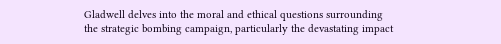Gladwell delves into the moral and ethical questions surrounding the strategic bombing campaign, particularly the devastating impact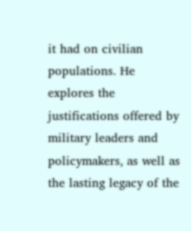it had on civilian populations. He explores the justifications offered by military leaders and policymakers, as well as the lasting legacy of the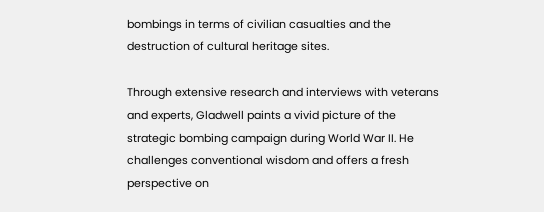bombings in terms of civilian casualties and the destruction of cultural heritage sites.

Through extensive research and interviews with veterans and experts, Gladwell paints a vivid picture of the strategic bombing campaign during World War II. He challenges conventional wisdom and offers a fresh perspective on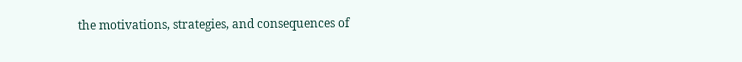the motivations, strategies, and consequences of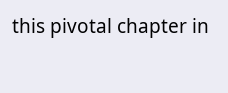this pivotal chapter in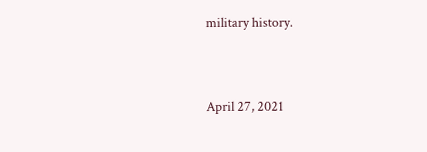military history.


April 27, 2021